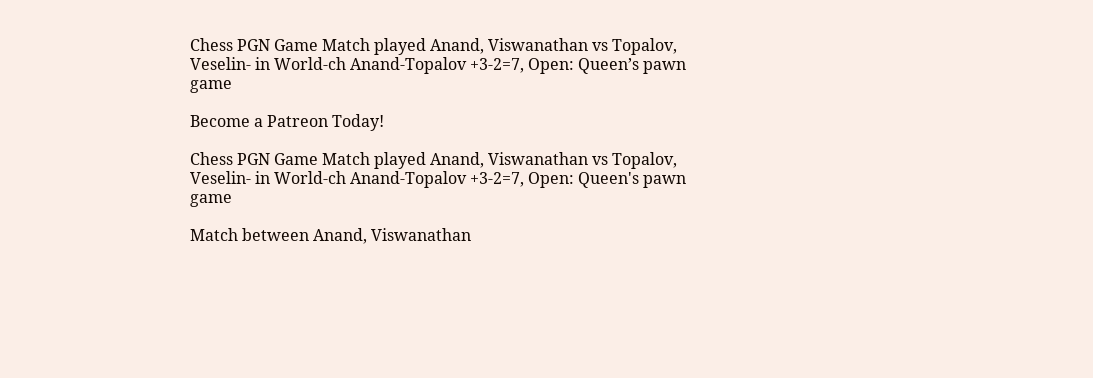Chess PGN Game Match played Anand, Viswanathan vs Topalov, Veselin- in World-ch Anand-Topalov +3-2=7, Open: Queen’s pawn game

Become a Patreon Today!

Chess PGN Game Match played Anand, Viswanathan vs Topalov, Veselin- in World-ch Anand-Topalov +3-2=7, Open: Queen's pawn game

Match between Anand, Viswanathan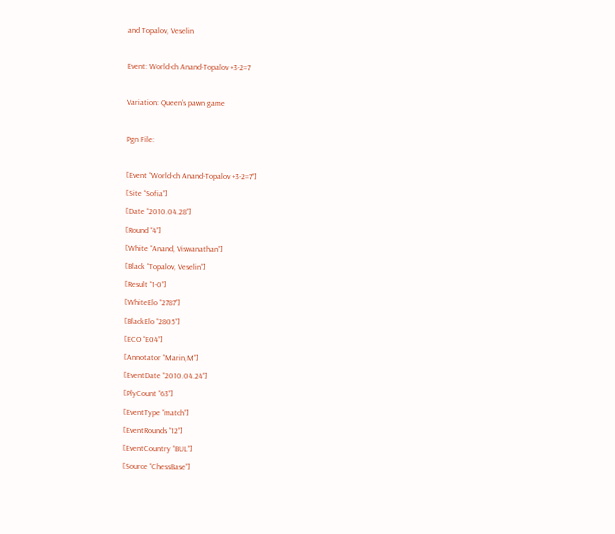and Topalov, Veselin

Event: World-ch Anand-Topalov +3-2=7

Variation: Queen’s pawn game

Pgn File:

[Event “World-ch Anand-Topalov +3-2=7”]
[Site “Sofia”]
[Date “2010.04.28”]
[Round “4”]
[White “Anand, Viswanathan”]
[Black “Topalov, Veselin”]
[Result “1-0”]
[WhiteElo “2787”]
[BlackElo “2805”]
[ECO “E04”]
[Annotator “Marin,M”]
[EventDate “2010.04.24”]
[PlyCount “63”]
[EventType “match”]
[EventRounds “12”]
[EventCountry “BUL”]
[Source “ChessBase”]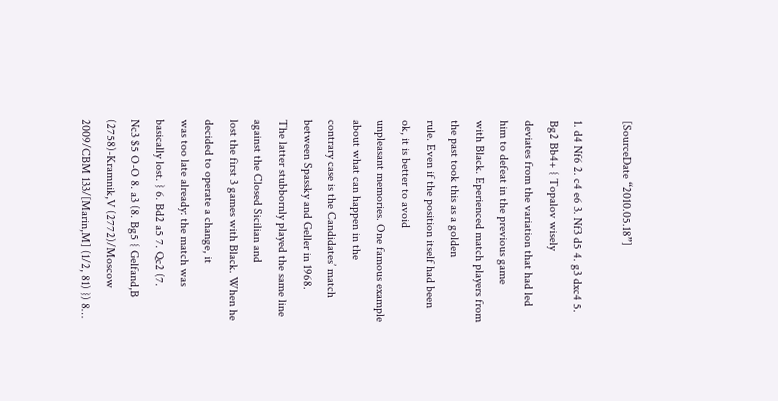[SourceDate “2010.05.18”]

1. d4 Nf6 2. c4 e6 3. Nf3 d5 4. g3 dxc4 5. Bg2 Bb4+ { Topalov wisely
deviates from the variation that had led him to defeat in the previous game
with Black. Eperienced match players from the past took this as a golden
rule. Even if the position itself had been ok, it is better to avoid
unpleasant memories. One famous example about what can happen in the
contrary case is the Candidates’ match between Spassky and Geller in 1968.
The latter stubbornly played the same line against the Closed Sicilian and
lost the first 3 games with Black. When he decided to operate a change, it
was too late already: the match was basically lost. } 6. Bd2 a5 7. Qc2 (7.
Nc3 $5 O-O 8. a3 (8. Bg5 { Gelfand,B (2758)-Kramnik,V (2772)/Moscow
2009/CBM 133/[Marin,M] (1/2, 81) }) 8…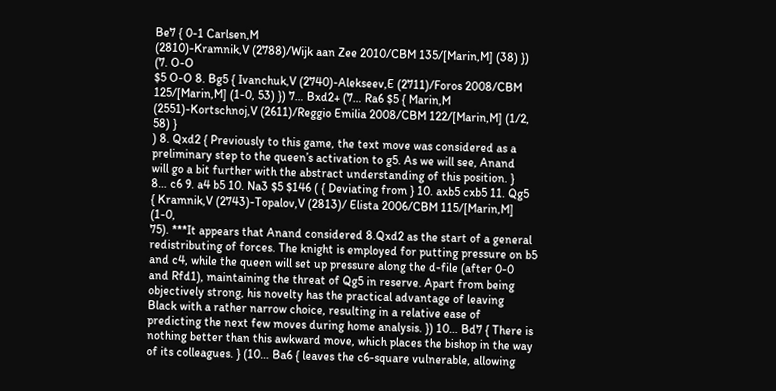Be7 { 0-1 Carlsen,M
(2810)-Kramnik,V (2788)/Wijk aan Zee 2010/CBM 135/[Marin,M] (38) }) (7. O-O
$5 O-O 8. Bg5 { Ivanchuk,V (2740)-Alekseev,E (2711)/Foros 2008/CBM
125/[Marin,M] (1-0, 53) }) 7… Bxd2+ (7… Ra6 $5 { Marin,M
(2551)-Kortschnoj,V (2611)/Reggio Emilia 2008/CBM 122/[Marin,M] (1/2, 58) }
) 8. Qxd2 { Previously to this game, the text move was considered as a
preliminary step to the queen’s activation to g5. As we will see, Anand
will go a bit further with the abstract understanding of this position. }
8… c6 9. a4 b5 10. Na3 $5 $146 ( { Deviating from } 10. axb5 cxb5 11. Qg5
{ Kramnik,V (2743)-Topalov,V (2813)/ Elista 2006/CBM 115/[Marin,M] (1-0,
75). ***It appears that Anand considered 8.Qxd2 as the start of a general
redistributing of forces. The knight is employed for putting pressure on b5
and c4, while the queen will set up pressure along the d-file (after 0-0
and Rfd1), maintaining the threat of Qg5 in reserve. Apart from being
objectively strong, his novelty has the practical advantage of leaving
Black with a rather narrow choice, resulting in a relative ease of
predicting the next few moves during home analysis. }) 10… Bd7 { There is
nothing better than this awkward move, which places the bishop in the way
of its colleagues. } (10… Ba6 { leaves the c6-square vulnerable, allowing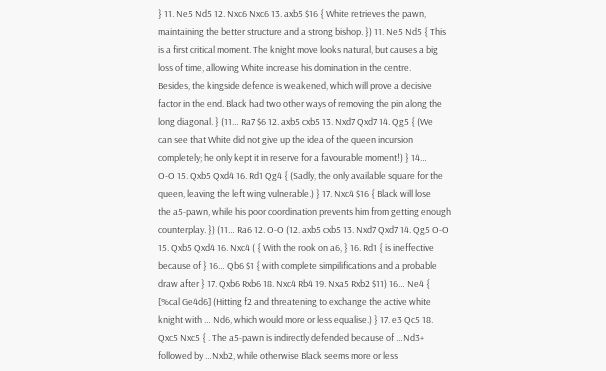} 11. Ne5 Nd5 12. Nxc6 Nxc6 13. axb5 $16 { White retrieves the pawn,
maintaining the better structure and a strong bishop. }) 11. Ne5 Nd5 { This
is a first critical moment. The knight move looks natural, but causes a big
loss of time, allowing White increase his domination in the centre.
Besides, the kingside defence is weakened, which will prove a decisive
factor in the end. Black had two other ways of removing the pin along the
long diagonal. } (11… Ra7 $6 12. axb5 cxb5 13. Nxd7 Qxd7 14. Qg5 { (We
can see that White did not give up the idea of the queen incursion
completely; he only kept it in reserve for a favourable moment!) } 14…
O-O 15. Qxb5 Qxd4 16. Rd1 Qg4 { (Sadly, the only available square for the
queen, leaving the left wing vulnerable.) } 17. Nxc4 $16 { Black will lose
the a5-pawn, while his poor coordination prevents him from getting enough
counterplay. }) (11… Ra6 12. O-O (12. axb5 cxb5 13. Nxd7 Qxd7 14. Qg5 O-O
15. Qxb5 Qxd4 16. Nxc4 ( { With the rook on a6, } 16. Rd1 { is ineffective
because of } 16… Qb6 $1 { with complete simpilifications and a probable
draw after } 17. Qxb6 Rxb6 18. Nxc4 Rb4 19. Nxa5 Rxb2 $11) 16… Ne4 {
[%cal Ge4d6] (Hitting f2 and threatening to exchange the active white
knight with … Nd6, which would more or less equalise.) } 17. e3 Qc5 18.
Qxc5 Nxc5 { . The a5-pawn is indirectly defended because of …Nd3+
followed by …Nxb2, while otherwise Black seems more or less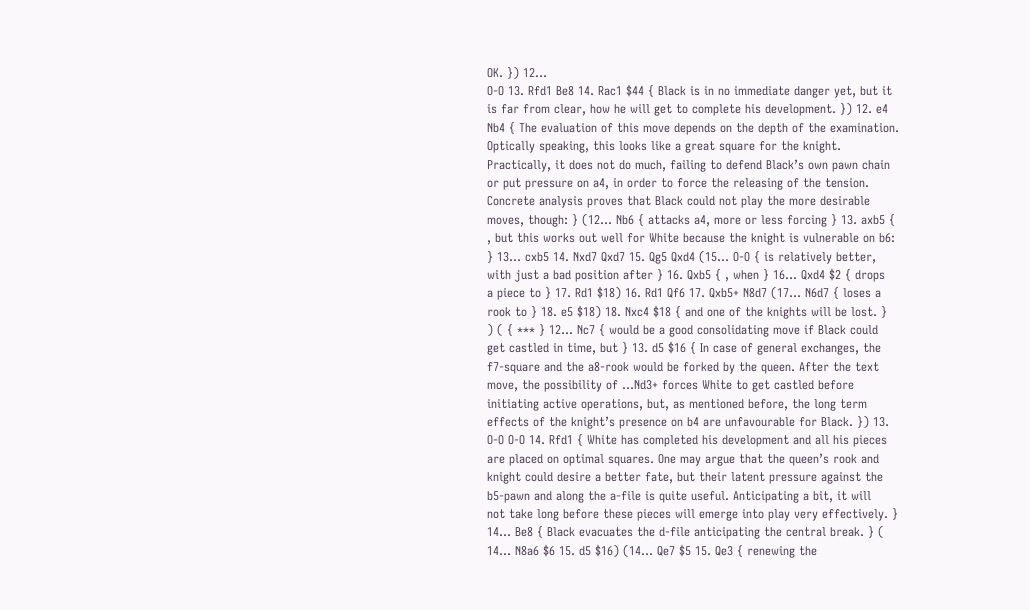OK. }) 12…
O-O 13. Rfd1 Be8 14. Rac1 $44 { Black is in no immediate danger yet, but it
is far from clear, how he will get to complete his development. }) 12. e4
Nb4 { The evaluation of this move depends on the depth of the examination.
Optically speaking, this looks like a great square for the knight.
Practically, it does not do much, failing to defend Black’s own pawn chain
or put pressure on a4, in order to force the releasing of the tension.
Concrete analysis proves that Black could not play the more desirable
moves, though: } (12… Nb6 { attacks a4, more or less forcing } 13. axb5 {
, but this works out well for White because the knight is vulnerable on b6:
} 13… cxb5 14. Nxd7 Qxd7 15. Qg5 Qxd4 (15… O-O { is relatively better,
with just a bad position after } 16. Qxb5 { , when } 16… Qxd4 $2 { drops
a piece to } 17. Rd1 $18) 16. Rd1 Qf6 17. Qxb5+ N8d7 (17… N6d7 { loses a
rook to } 18. e5 $18) 18. Nxc4 $18 { and one of the knights will be lost. }
) ( { *** } 12… Nc7 { would be a good consolidating move if Black could
get castled in time, but } 13. d5 $16 { In case of general exchanges, the
f7-square and the a8-rook would be forked by the queen. After the text
move, the possibility of …Nd3+ forces White to get castled before
initiating active operations, but, as mentioned before, the long term
effects of the knight’s presence on b4 are unfavourable for Black. }) 13.
O-O O-O 14. Rfd1 { White has completed his development and all his pieces
are placed on optimal squares. One may argue that the queen’s rook and
knight could desire a better fate, but their latent pressure against the
b5-pawn and along the a-file is quite useful. Anticipating a bit, it will
not take long before these pieces will emerge into play very effectively. }
14… Be8 { Black evacuates the d-file anticipating the central break. } (
14… N8a6 $6 15. d5 $16) (14… Qe7 $5 15. Qe3 { renewing the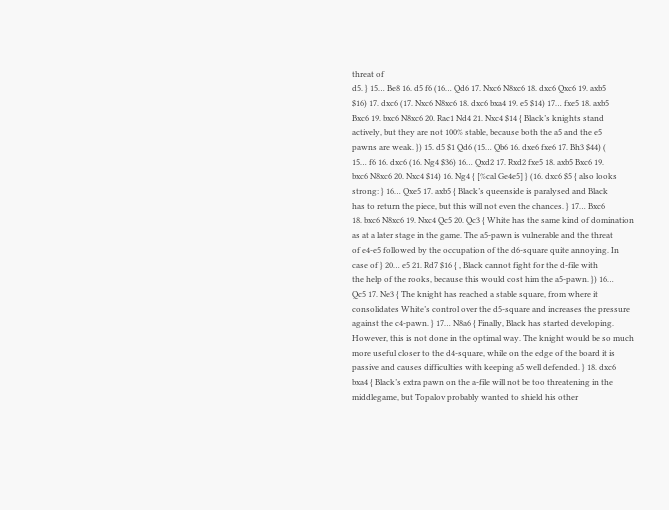threat of
d5. } 15… Be8 16. d5 f6 (16… Qd6 17. Nxc6 N8xc6 18. dxc6 Qxc6 19. axb5
$16) 17. dxc6 (17. Nxc6 N8xc6 18. dxc6 bxa4 19. e5 $14) 17… fxe5 18. axb5
Bxc6 19. bxc6 N8xc6 20. Rac1 Nd4 21. Nxc4 $14 { Black’s knights stand
actively, but they are not 100% stable, because both the a5 and the e5
pawns are weak. }) 15. d5 $1 Qd6 (15… Qb6 16. dxe6 fxe6 17. Bh3 $44) (
15… f6 16. dxc6 (16. Ng4 $36) 16… Qxd2 17. Rxd2 fxe5 18. axb5 Bxc6 19.
bxc6 N8xc6 20. Nxc4 $14) 16. Ng4 { [%cal Ge4e5] } (16. dxc6 $5 { also looks
strong: } 16… Qxe5 17. axb5 { Black’s queenside is paralysed and Black
has to return the piece, but this will not even the chances. } 17… Bxc6
18. bxc6 N8xc6 19. Nxc4 Qc5 20. Qc3 { White has the same kind of domination
as at a later stage in the game. The a5-pawn is vulnerable and the threat
of e4-e5 followed by the occupation of the d6-square quite annoying. In
case of } 20… e5 21. Rd7 $16 { , Black cannot fight for the d-file with
the help of the rooks, because this would cost him the a5-pawn. }) 16…
Qc5 17. Ne3 { The knight has reached a stable square, from where it
consolidates White’s control over the d5-square and increases the pressure
against the c4-pawn. } 17… N8a6 { Finally, Black has started developing.
However, this is not done in the optimal way. The knight would be so much
more useful closer to the d4-square, while on the edge of the board it is
passive and causes difficulties with keeping a5 well defended. } 18. dxc6
bxa4 { Black’s extra pawn on the a-file will not be too threatening in the
middlegame, but Topalov probably wanted to shield his other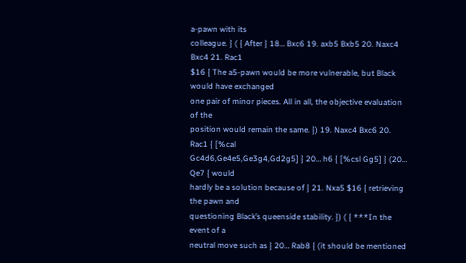a-pawn with its
colleague. } ( { After } 18… Bxc6 19. axb5 Bxb5 20. Naxc4 Bxc4 21. Rac1
$16 { The a5-pawn would be more vulnerable, but Black would have exchanged
one pair of minor pieces. All in all, the objective evaluation of the
position would remain the same. }) 19. Naxc4 Bxc6 20. Rac1 { [%cal
Gc4d6,Ge4e5,Ge3g4,Gd2g5] } 20… h6 { [%csl Gg5] } (20… Qe7 { would
hardly be a solution because of } 21. Nxa5 $16 { retrieving the pawn and
questioning Black’s queenside stability. }) ( { ***In the event of a
neutral move such as } 20… Rab8 { (it should be mentioned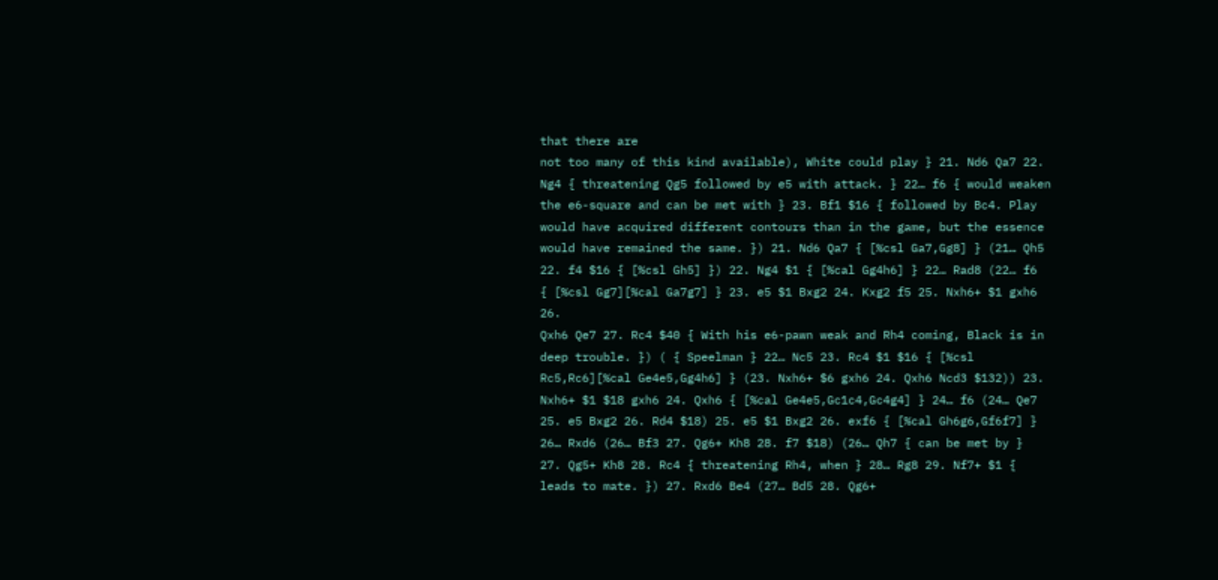that there are
not too many of this kind available), White could play } 21. Nd6 Qa7 22.
Ng4 { threatening Qg5 followed by e5 with attack. } 22… f6 { would weaken
the e6-square and can be met with } 23. Bf1 $16 { followed by Bc4. Play
would have acquired different contours than in the game, but the essence
would have remained the same. }) 21. Nd6 Qa7 { [%csl Ga7,Gg8] } (21… Qh5
22. f4 $16 { [%csl Gh5] }) 22. Ng4 $1 { [%cal Gg4h6] } 22… Rad8 (22… f6
{ [%csl Gg7][%cal Ga7g7] } 23. e5 $1 Bxg2 24. Kxg2 f5 25. Nxh6+ $1 gxh6 26.
Qxh6 Qe7 27. Rc4 $40 { With his e6-pawn weak and Rh4 coming, Black is in
deep trouble. }) ( { Speelman } 22… Nc5 23. Rc4 $1 $16 { [%csl
Rc5,Rc6][%cal Ge4e5,Gg4h6] } (23. Nxh6+ $6 gxh6 24. Qxh6 Ncd3 $132)) 23.
Nxh6+ $1 $18 gxh6 24. Qxh6 { [%cal Ge4e5,Gc1c4,Gc4g4] } 24… f6 (24… Qe7
25. e5 Bxg2 26. Rd4 $18) 25. e5 $1 Bxg2 26. exf6 { [%cal Gh6g6,Gf6f7] }
26… Rxd6 (26… Bf3 27. Qg6+ Kh8 28. f7 $18) (26… Qh7 { can be met by }
27. Qg5+ Kh8 28. Rc4 { threatening Rh4, when } 28… Rg8 29. Nf7+ $1 {
leads to mate. }) 27. Rxd6 Be4 (27… Bd5 28. Qg6+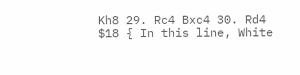Kh8 29. Rc4 Bxc4 30. Rd4
$18 { In this line, White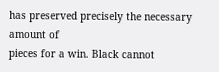has preserved precisely the necessary amount of
pieces for a win. Black cannot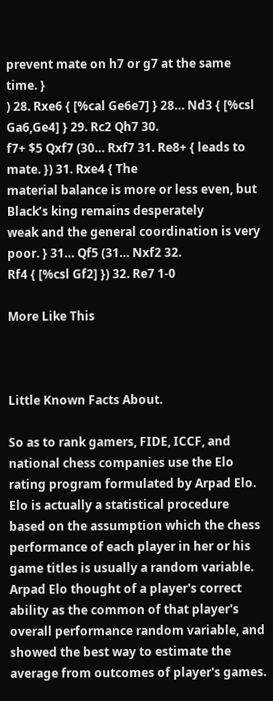prevent mate on h7 or g7 at the same time. }
) 28. Rxe6 { [%cal Ge6e7] } 28… Nd3 { [%csl Ga6,Ge4] } 29. Rc2 Qh7 30.
f7+ $5 Qxf7 (30… Rxf7 31. Re8+ { leads to mate. }) 31. Rxe4 { The
material balance is more or less even, but Black’s king remains desperately
weak and the general coordination is very poor. } 31… Qf5 (31… Nxf2 32.
Rf4 { [%csl Gf2] }) 32. Re7 1-0

More Like This



Little Known Facts About.

So as to rank gamers, FIDE, ICCF, and national chess companies use the Elo rating program formulated by Arpad Elo. Elo is actually a statistical procedure based on the assumption which the chess performance of each player in her or his game titles is usually a random variable. Arpad Elo thought of a player's correct ability as the common of that player's overall performance random variable, and showed the best way to estimate the average from outcomes of player's games.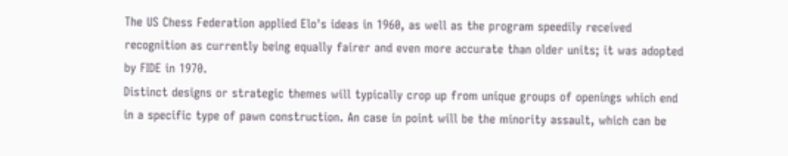The US Chess Federation applied Elo's ideas in 1960, as well as the program speedily received recognition as currently being equally fairer and even more accurate than older units; it was adopted by FIDE in 1970.
Distinct designs or strategic themes will typically crop up from unique groups of openings which end in a specific type of pawn construction. An case in point will be the minority assault, which can be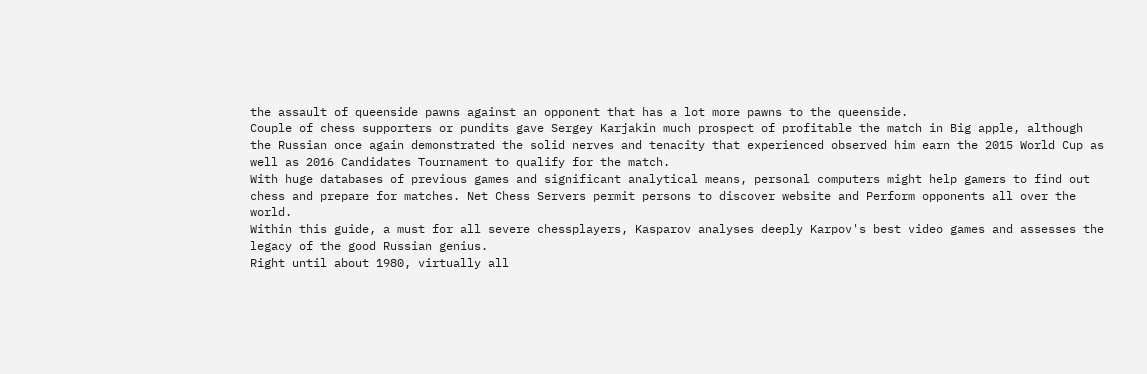the assault of queenside pawns against an opponent that has a lot more pawns to the queenside.
Couple of chess supporters or pundits gave Sergey Karjakin much prospect of profitable the match in Big apple, although the Russian once again demonstrated the solid nerves and tenacity that experienced observed him earn the 2015 World Cup as well as 2016 Candidates Tournament to qualify for the match.
With huge databases of previous games and significant analytical means, personal computers might help gamers to find out chess and prepare for matches. Net Chess Servers permit persons to discover website and Perform opponents all over the world.
Within this guide, a must for all severe chessplayers, Kasparov analyses deeply Karpov's best video games and assesses the legacy of the good Russian genius.
Right until about 1980, virtually all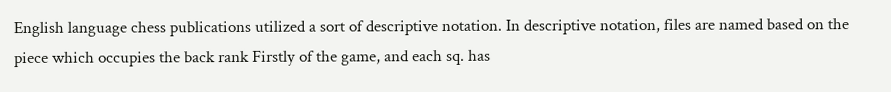English language chess publications utilized a sort of descriptive notation. In descriptive notation, files are named based on the piece which occupies the back rank Firstly of the game, and each sq. has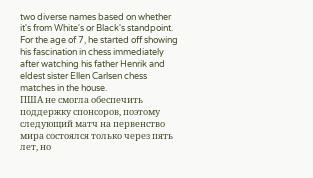two diverse names based on whether it's from White's or Black's standpoint.
For the age of 7, he started off showing his fascination in chess immediately after watching his father Henrik and eldest sister Ellen Carlsen chess matches in the house.
ПША не смогла обеспечить поддержку спонсоров, поэтому следующий матч на первенство мира состоялся только через пять лет, но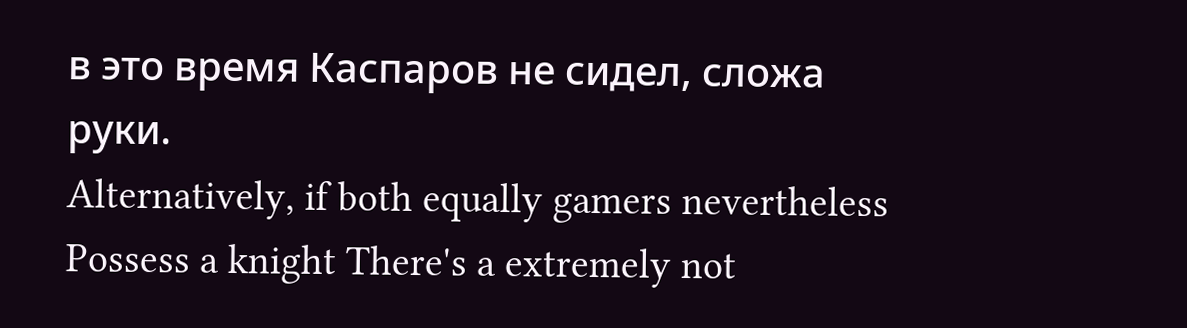в это время Каспаров не сидел, сложа руки.
Alternatively, if both equally gamers nevertheless Possess a knight There's a extremely not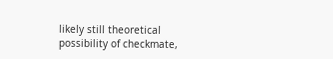likely still theoretical possibility of checkmate,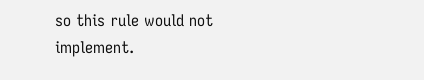so this rule would not implement.